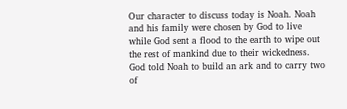Our character to discuss today is Noah. Noah and his family were chosen by God to live while God sent a flood to the earth to wipe out the rest of mankind due to their wickedness. God told Noah to build an ark and to carry two of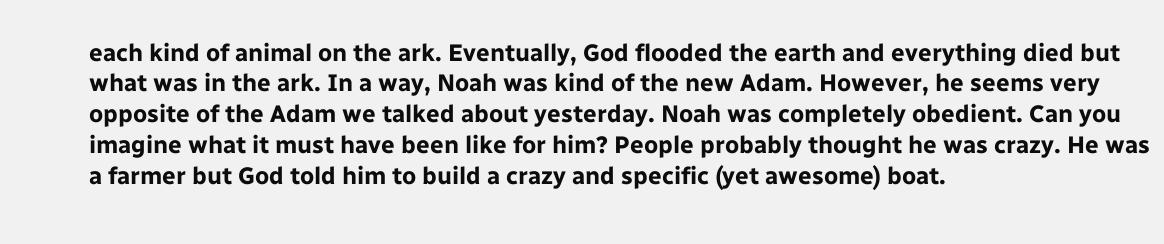each kind of animal on the ark. Eventually, God flooded the earth and everything died but what was in the ark. In a way, Noah was kind of the new Adam. However, he seems very opposite of the Adam we talked about yesterday. Noah was completely obedient. Can you imagine what it must have been like for him? People probably thought he was crazy. He was a farmer but God told him to build a crazy and specific (yet awesome) boat.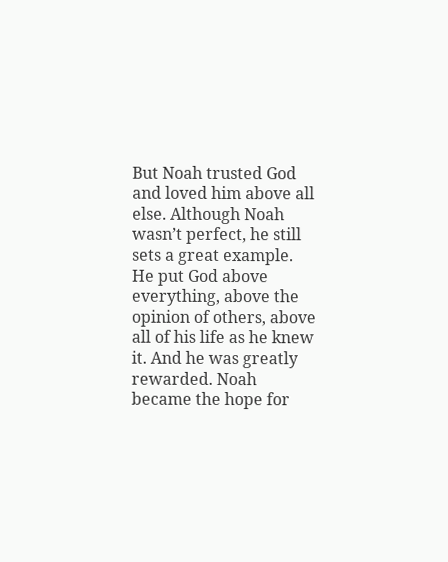But Noah trusted God and loved him above all else. Although Noah wasn’t perfect, he still sets a great example. He put God above everything, above the opinion of others, above all of his life as he knew it. And he was greatly rewarded. Noah became the hope for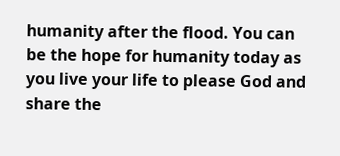humanity after the flood. You can be the hope for humanity today as you live your life to please God and share the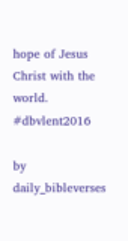hope of Jesus Christ with the world. #dbvlent2016

by daily_bibleverses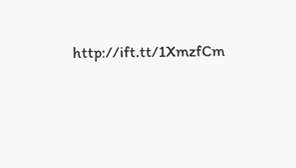http://ift.tt/1XmzfCm